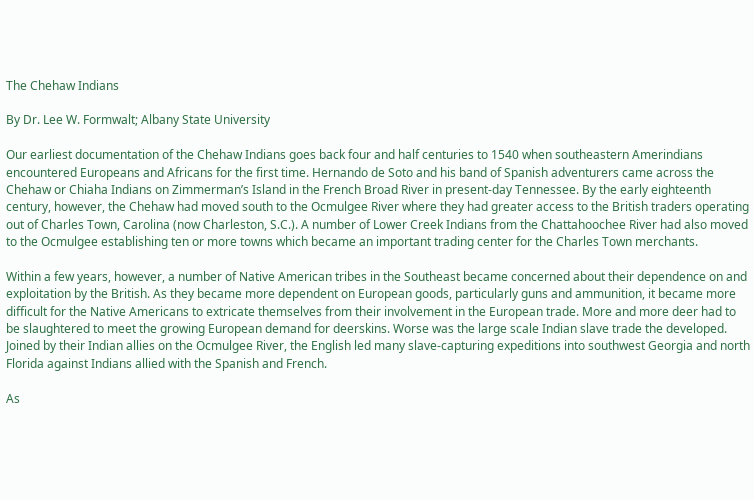The Chehaw Indians

By Dr. Lee W. Formwalt; Albany State University

Our earliest documentation of the Chehaw Indians goes back four and half centuries to 1540 when southeastern Amerindians encountered Europeans and Africans for the first time. Hernando de Soto and his band of Spanish adventurers came across the Chehaw or Chiaha Indians on Zimmerman’s Island in the French Broad River in present-day Tennessee. By the early eighteenth century, however, the Chehaw had moved south to the Ocmulgee River where they had greater access to the British traders operating out of Charles Town, Carolina (now Charleston, S.C.). A number of Lower Creek Indians from the Chattahoochee River had also moved to the Ocmulgee establishing ten or more towns which became an important trading center for the Charles Town merchants.

Within a few years, however, a number of Native American tribes in the Southeast became concerned about their dependence on and exploitation by the British. As they became more dependent on European goods, particularly guns and ammunition, it became more difficult for the Native Americans to extricate themselves from their involvement in the European trade. More and more deer had to be slaughtered to meet the growing European demand for deerskins. Worse was the large scale Indian slave trade the developed. Joined by their Indian allies on the Ocmulgee River, the English led many slave-capturing expeditions into southwest Georgia and north Florida against Indians allied with the Spanish and French.

As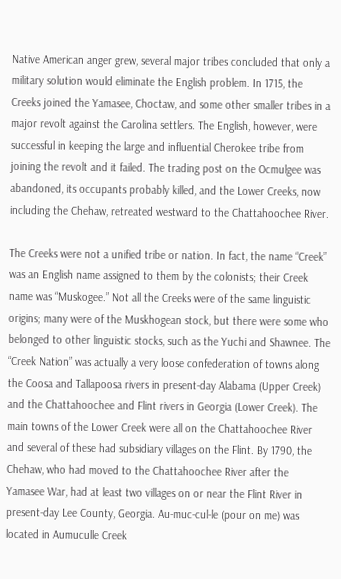Native American anger grew, several major tribes concluded that only a military solution would eliminate the English problem. In 1715, the Creeks joined the Yamasee, Choctaw, and some other smaller tribes in a major revolt against the Carolina settlers. The English, however, were successful in keeping the large and influential Cherokee tribe from joining the revolt and it failed. The trading post on the Ocmulgee was abandoned, its occupants probably killed, and the Lower Creeks, now including the Chehaw, retreated westward to the Chattahoochee River.

The Creeks were not a unified tribe or nation. In fact, the name “Creek” was an English name assigned to them by the colonists; their Creek name was “Muskogee.” Not all the Creeks were of the same linguistic origins; many were of the Muskhogean stock, but there were some who belonged to other linguistic stocks, such as the Yuchi and Shawnee. The “Creek Nation” was actually a very loose confederation of towns along the Coosa and Tallapoosa rivers in present-day Alabama (Upper Creek) and the Chattahoochee and Flint rivers in Georgia (Lower Creek). The main towns of the Lower Creek were all on the Chattahoochee River and several of these had subsidiary villages on the Flint. By 1790, the Chehaw, who had moved to the Chattahoochee River after the Yamasee War, had at least two villages on or near the Flint River in present-day Lee County, Georgia. Au-muc-cul-le (pour on me) was located in Aumuculle Creek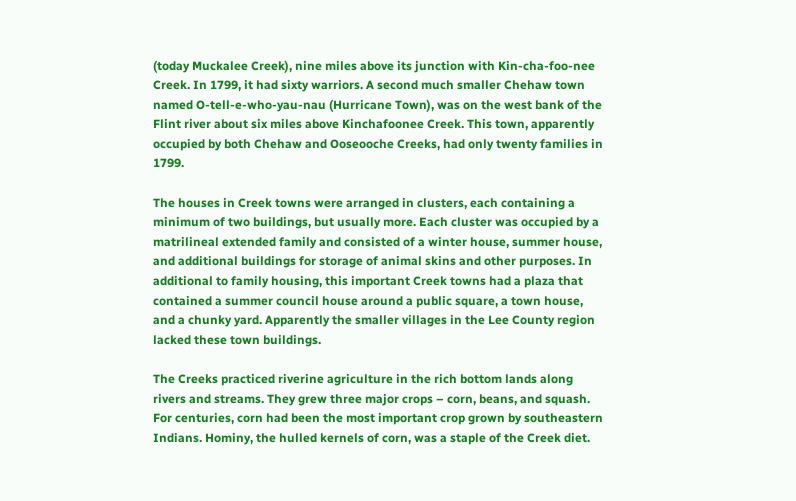(today Muckalee Creek), nine miles above its junction with Kin-cha-foo-nee Creek. In 1799, it had sixty warriors. A second much smaller Chehaw town named O-tell-e-who-yau-nau (Hurricane Town), was on the west bank of the Flint river about six miles above Kinchafoonee Creek. This town, apparently occupied by both Chehaw and Ooseooche Creeks, had only twenty families in 1799.

The houses in Creek towns were arranged in clusters, each containing a minimum of two buildings, but usually more. Each cluster was occupied by a matrilineal extended family and consisted of a winter house, summer house, and additional buildings for storage of animal skins and other purposes. In additional to family housing, this important Creek towns had a plaza that contained a summer council house around a public square, a town house, and a chunky yard. Apparently the smaller villages in the Lee County region lacked these town buildings.

The Creeks practiced riverine agriculture in the rich bottom lands along rivers and streams. They grew three major crops – corn, beans, and squash. For centuries, corn had been the most important crop grown by southeastern Indians. Hominy, the hulled kernels of corn, was a staple of the Creek diet.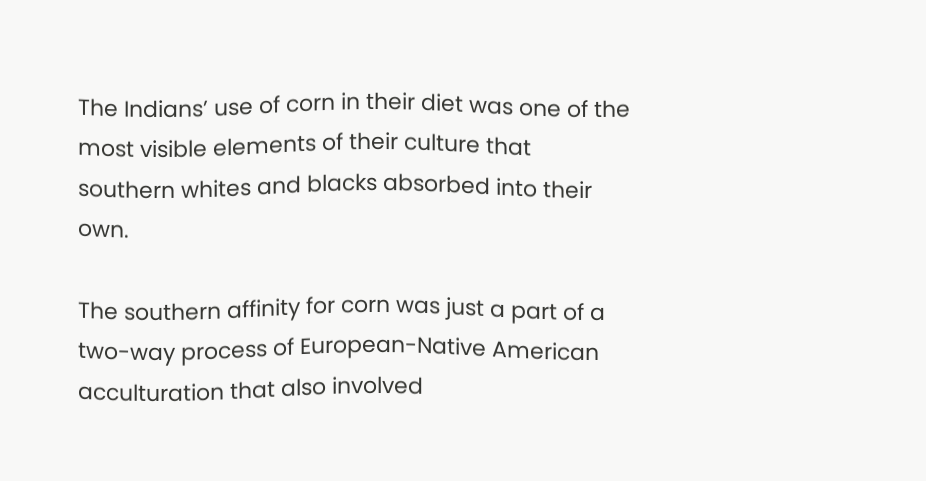The Indians’ use of corn in their diet was one of the most visible elements of their culture that southern whites and blacks absorbed into their own.

The southern affinity for corn was just a part of a two-way process of European-Native American acculturation that also involved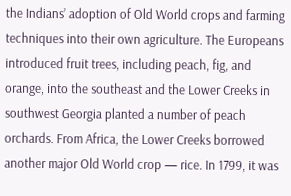the Indians’ adoption of Old World crops and farming techniques into their own agriculture. The Europeans introduced fruit trees, including peach, fig, and orange, into the southeast and the Lower Creeks in southwest Georgia planted a number of peach orchards. From Africa, the Lower Creeks borrowed another major Old World crop — rice. In 1799, it was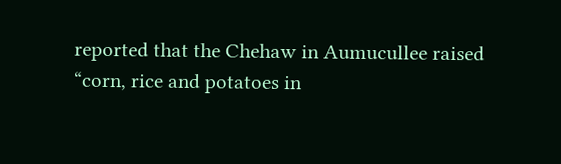reported that the Chehaw in Aumucullee raised “corn, rice and potatoes in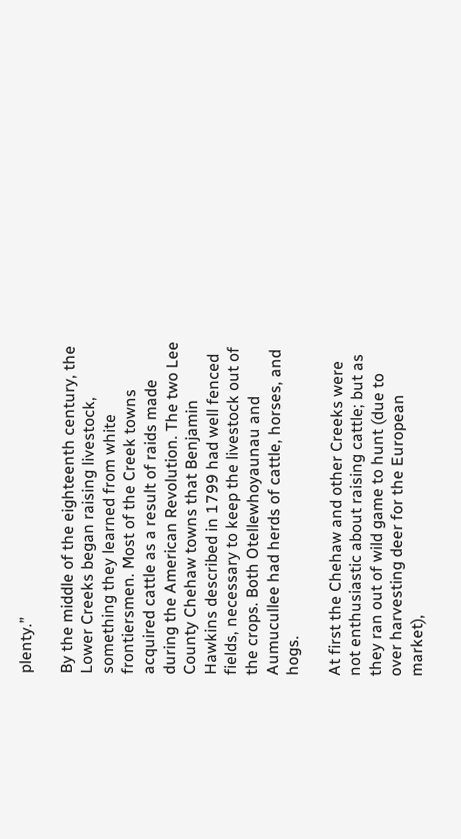plenty.”

By the middle of the eighteenth century, the Lower Creeks began raising livestock, something they learned from white frontiersmen. Most of the Creek towns acquired cattle as a result of raids made during the American Revolution. The two Lee County Chehaw towns that Benjamin Hawkins described in 1799 had well fenced fields, necessary to keep the livestock out of the crops. Both Otellewhoyaunau and Aumucullee had herds of cattle, horses, and hogs.

At first the Chehaw and other Creeks were not enthusiastic about raising cattle; but as they ran out of wild game to hunt (due to over harvesting deer for the European market),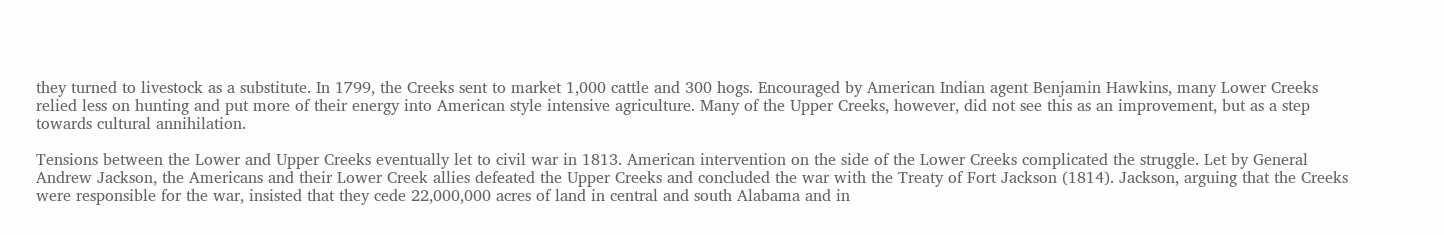they turned to livestock as a substitute. In 1799, the Creeks sent to market 1,000 cattle and 300 hogs. Encouraged by American Indian agent Benjamin Hawkins, many Lower Creeks relied less on hunting and put more of their energy into American style intensive agriculture. Many of the Upper Creeks, however, did not see this as an improvement, but as a step towards cultural annihilation.

Tensions between the Lower and Upper Creeks eventually let to civil war in 1813. American intervention on the side of the Lower Creeks complicated the struggle. Let by General Andrew Jackson, the Americans and their Lower Creek allies defeated the Upper Creeks and concluded the war with the Treaty of Fort Jackson (1814). Jackson, arguing that the Creeks were responsible for the war, insisted that they cede 22,000,000 acres of land in central and south Alabama and in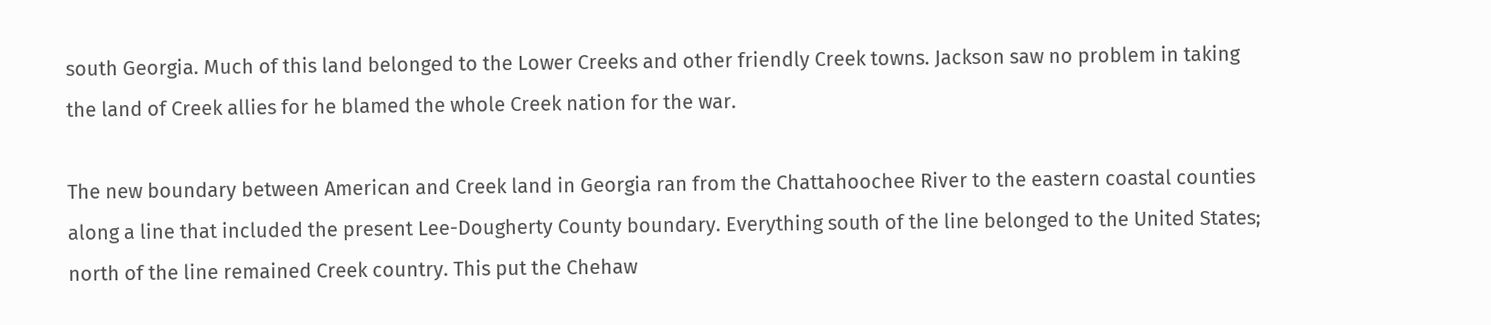south Georgia. Much of this land belonged to the Lower Creeks and other friendly Creek towns. Jackson saw no problem in taking the land of Creek allies for he blamed the whole Creek nation for the war.

The new boundary between American and Creek land in Georgia ran from the Chattahoochee River to the eastern coastal counties along a line that included the present Lee-Dougherty County boundary. Everything south of the line belonged to the United States; north of the line remained Creek country. This put the Chehaw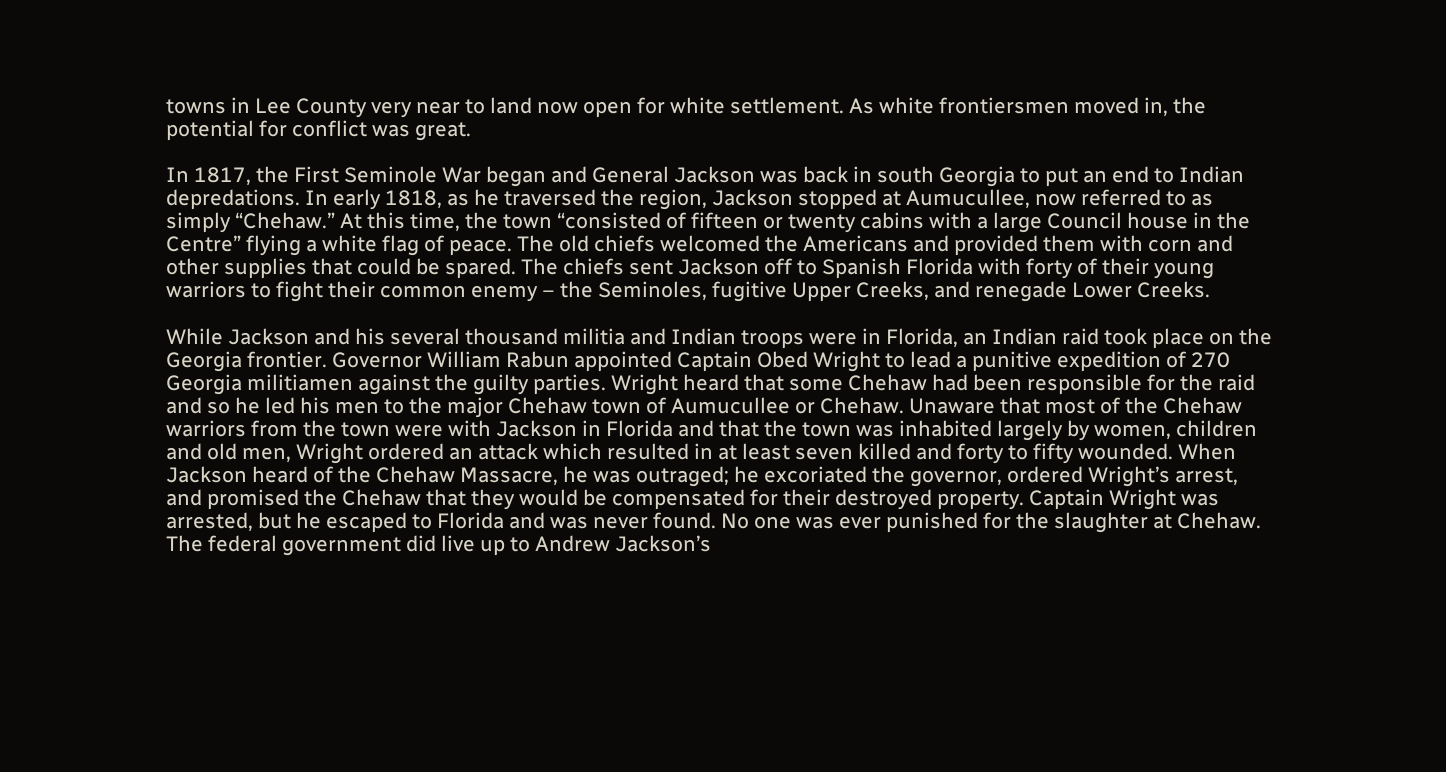towns in Lee County very near to land now open for white settlement. As white frontiersmen moved in, the potential for conflict was great.

In 1817, the First Seminole War began and General Jackson was back in south Georgia to put an end to Indian depredations. In early 1818, as he traversed the region, Jackson stopped at Aumucullee, now referred to as simply “Chehaw.” At this time, the town “consisted of fifteen or twenty cabins with a large Council house in the Centre” flying a white flag of peace. The old chiefs welcomed the Americans and provided them with corn and other supplies that could be spared. The chiefs sent Jackson off to Spanish Florida with forty of their young warriors to fight their common enemy – the Seminoles, fugitive Upper Creeks, and renegade Lower Creeks.

While Jackson and his several thousand militia and Indian troops were in Florida, an Indian raid took place on the Georgia frontier. Governor William Rabun appointed Captain Obed Wright to lead a punitive expedition of 270 Georgia militiamen against the guilty parties. Wright heard that some Chehaw had been responsible for the raid and so he led his men to the major Chehaw town of Aumucullee or Chehaw. Unaware that most of the Chehaw warriors from the town were with Jackson in Florida and that the town was inhabited largely by women, children and old men, Wright ordered an attack which resulted in at least seven killed and forty to fifty wounded. When Jackson heard of the Chehaw Massacre, he was outraged; he excoriated the governor, ordered Wright’s arrest, and promised the Chehaw that they would be compensated for their destroyed property. Captain Wright was arrested, but he escaped to Florida and was never found. No one was ever punished for the slaughter at Chehaw. The federal government did live up to Andrew Jackson’s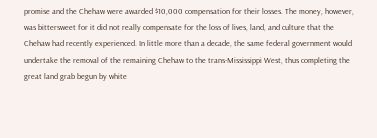promise and the Chehaw were awarded $10,000 compensation for their losses. The money, however, was bittersweet for it did not really compensate for the loss of lives, land, and culture that the Chehaw had recently experienced. In little more than a decade, the same federal government would undertake the removal of the remaining Chehaw to the trans-Mississippi West, thus completing the great land grab begun by white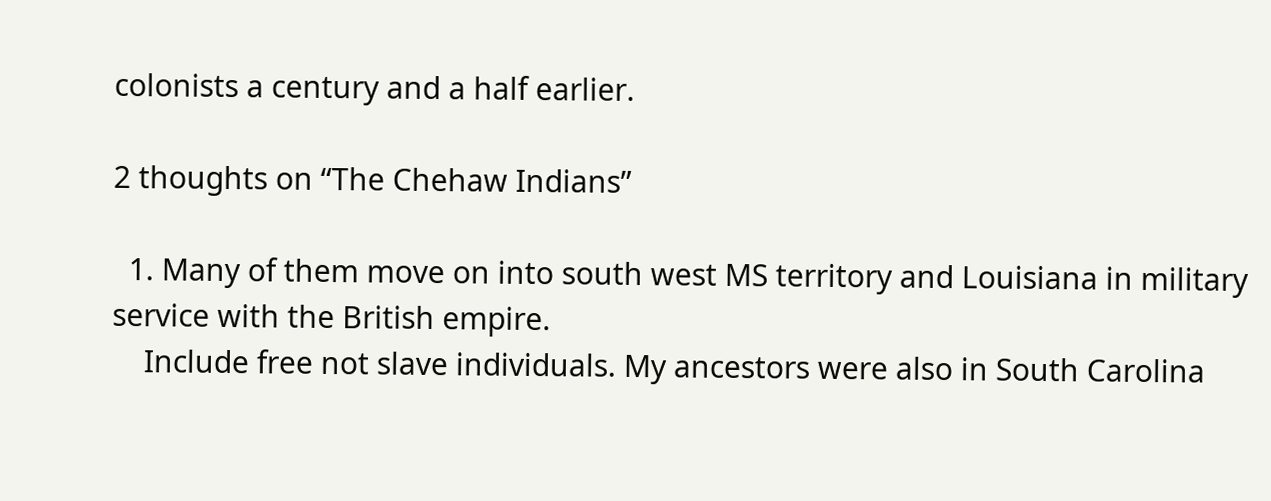colonists a century and a half earlier.

2 thoughts on “The Chehaw Indians”

  1. Many of them move on into south west MS territory and Louisiana in military service with the British empire.
    Include free not slave individuals. My ancestors were also in South Carolina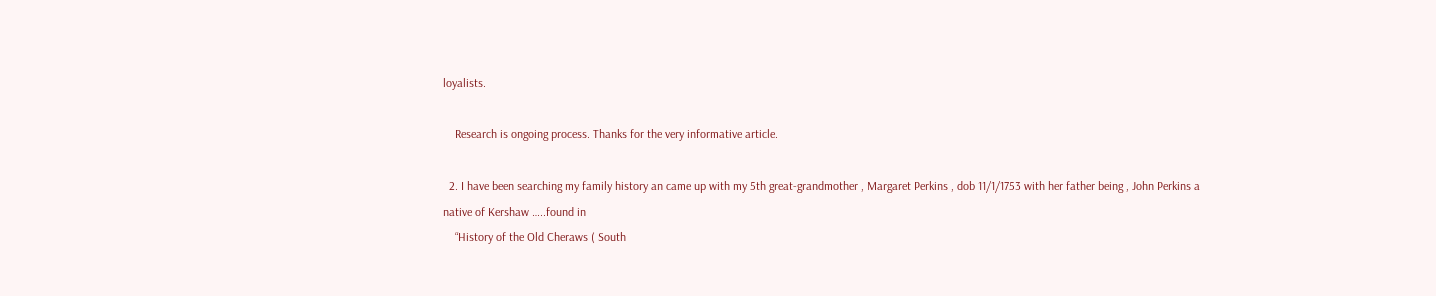loyalists.

    Research is ongoing process. Thanks for the very informative article.

  2. I have been searching my family history an came up with my 5th great-grandmother , Margaret Perkins , dob 11/1/1753 with her father being , John Perkins a native of Kershaw …..found in
    “History of the Old Cheraws ( South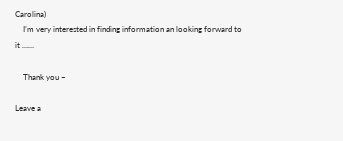Carolina)
    I’m very interested in finding information an looking forward to it ……

    Thank you ~

Leave a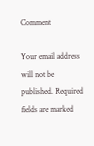Comment

Your email address will not be published. Required fields are marked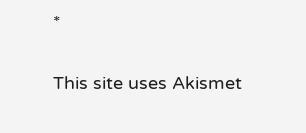*

This site uses Akismet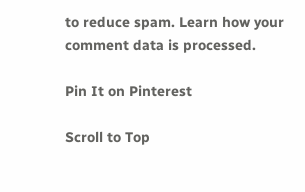to reduce spam. Learn how your comment data is processed.

Pin It on Pinterest

Scroll to Top